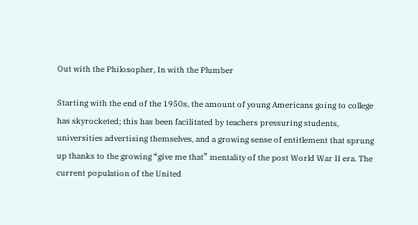Out with the Philosopher, In with the Plumber

Starting with the end of the 1950s, the amount of young Americans going to college has skyrocketed; this has been facilitated by teachers pressuring students, universities advertising themselves, and a growing sense of entitlement that sprung up thanks to the growing “give me that” mentality of the post World War II era. The current population of the United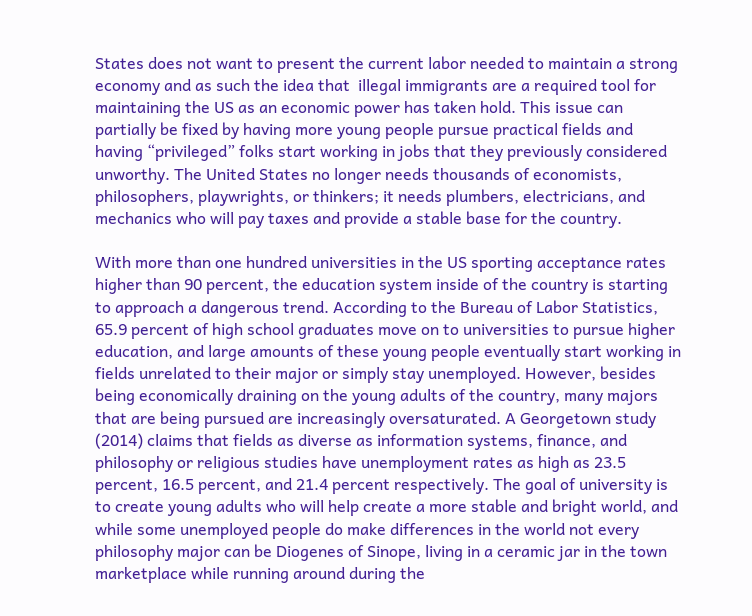States does not want to present the current labor needed to maintain a strong economy and as such the idea that  illegal immigrants are a required tool for maintaining the US as an economic power has taken hold. This issue can partially be fixed by having more young people pursue practical fields and having “privileged” folks start working in jobs that they previously considered unworthy. The United States no longer needs thousands of economists, philosophers, playwrights, or thinkers; it needs plumbers, electricians, and mechanics who will pay taxes and provide a stable base for the country.

With more than one hundred universities in the US sporting acceptance rates higher than 90 percent, the education system inside of the country is starting to approach a dangerous trend. According to the Bureau of Labor Statistics, 65.9 percent of high school graduates move on to universities to pursue higher education, and large amounts of these young people eventually start working in fields unrelated to their major or simply stay unemployed. However, besides being economically draining on the young adults of the country, many majors that are being pursued are increasingly oversaturated. A Georgetown study (2014) claims that fields as diverse as information systems, finance, and philosophy or religious studies have unemployment rates as high as 23.5 percent, 16.5 percent, and 21.4 percent respectively. The goal of university is to create young adults who will help create a more stable and bright world, and while some unemployed people do make differences in the world not every philosophy major can be Diogenes of Sinope, living in a ceramic jar in the town marketplace while running around during the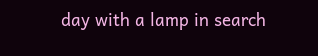day with a lamp in search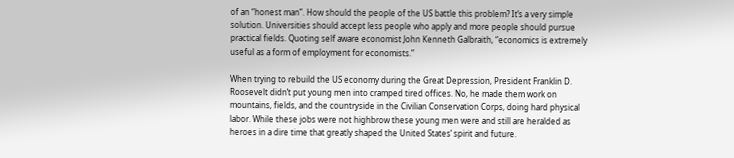of an “honest man”. How should the people of the US battle this problem? It’s a very simple solution. Universities should accept less people who apply and more people should pursue practical fields. Quoting self aware economist John Kenneth Galbraith, “economics is extremely useful as a form of employment for economists.”

When trying to rebuild the US economy during the Great Depression, President Franklin D. Roosevelt didn’t put young men into cramped tired offices. No, he made them work on mountains, fields, and the countryside in the Civilian Conservation Corps, doing hard physical labor. While these jobs were not highbrow these young men were and still are heralded as heroes in a dire time that greatly shaped the United States’ spirit and future.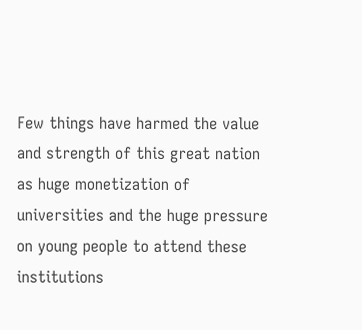Few things have harmed the value and strength of this great nation as huge monetization of universities and the huge pressure on young people to attend these institutions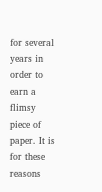for several years in order to earn a flimsy piece of paper. It is for these reasons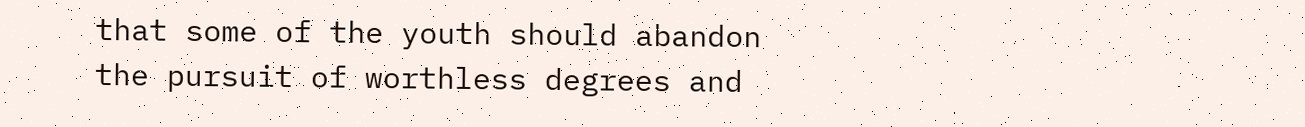that some of the youth should abandon the pursuit of worthless degrees and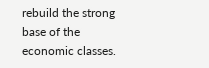rebuild the strong base of the economic classes.